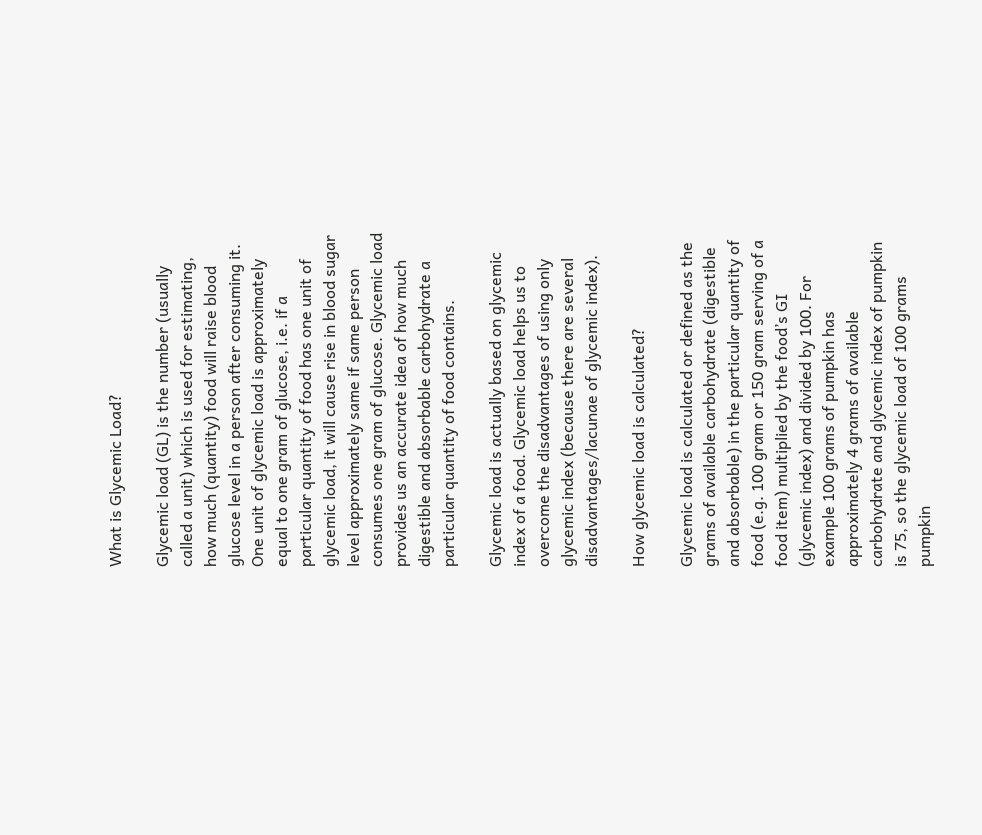What is Glycemic Load?

Glycemic load (GL) is the number (usually called a unit) which is used for estimating, how much (quantity) food will raise blood glucose level in a person after consuming it. One unit of glycemic load is approximately equal to one gram of glucose, i.e. if a particular quantity of food has one unit of glycemic load, it will cause rise in blood sugar level approximately same if same person consumes one gram of glucose. Glycemic load provides us an accurate idea of how much digestible and absorbable carbohydrate a particular quantity of food contains.

Glycemic load is actually based on glycemic index of a food. Glycemic load helps us to overcome the disadvantages of using only glycemic index (because there are several disadvantages/lacunae of glycemic index).

How glycemic load is calculated?

Glycemic load is calculated or defined as the grams of available carbohydrate (digestible and absorbable) in the particular quantity of food (e.g. 100 gram or 150 gram serving of a food item) multiplied by the food’s GI (glycemic index) and divided by 100. For example 100 grams of pumpkin has approximately 4 grams of available carbohydrate and glycemic index of pumpkin is 75, so the glycemic load of 100 grams pumpkin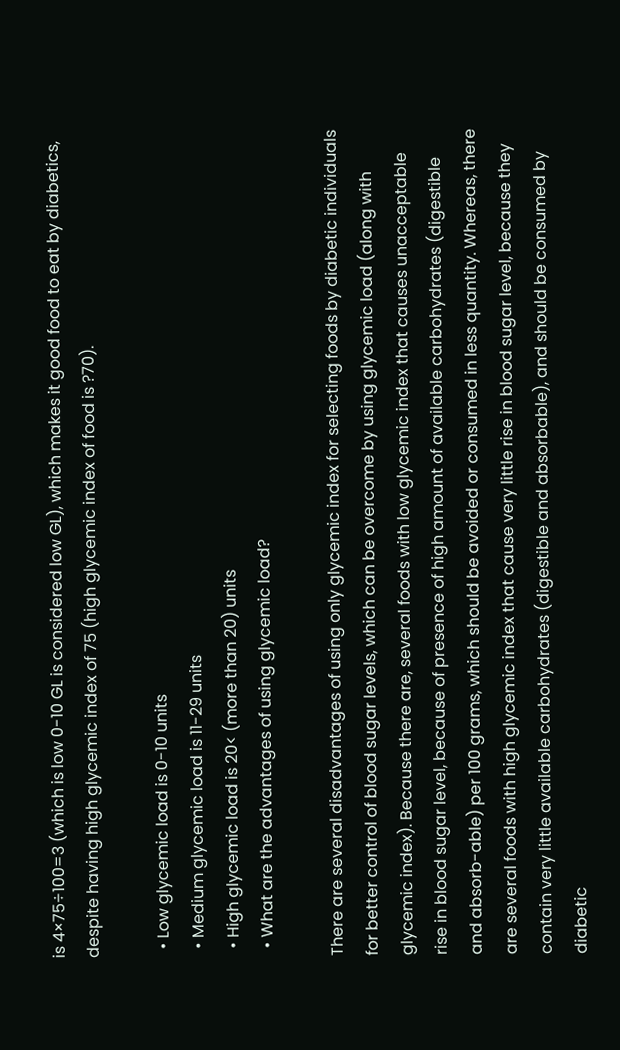is 4×75÷100=3 (which is low 0-10 GL is considered low GL), which makes it good food to eat by diabetics, despite having high glycemic index of 75 (high glycemic index of food is ?70).

  • Low glycemic load is 0-10 units
  • Medium glycemic load is 11-29 units
  • High glycemic load is 20< (more than 20) units
  • What are the advantages of using glycemic load?

There are several disadvantages of using only glycemic index for selecting foods by diabetic individuals for better control of blood sugar levels, which can be overcome by using glycemic load (along with glycemic index). Because there are, several foods with low glycemic index that causes unacceptable rise in blood sugar level, because of presence of high amount of available carbohydrates (digestible and absorb-able) per 100 grams, which should be avoided or consumed in less quantity. Whereas, there are several foods with high glycemic index that cause very little rise in blood sugar level, because they contain very little available carbohydrates (digestible and absorbable), and should be consumed by diabetic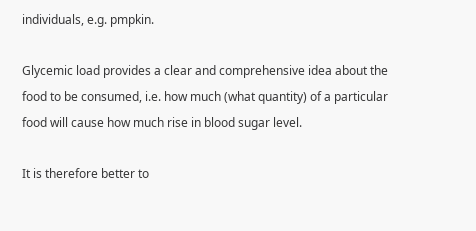individuals, e.g. pmpkin.

Glycemic load provides a clear and comprehensive idea about the food to be consumed, i.e. how much (what quantity) of a particular food will cause how much rise in blood sugar level.

It is therefore better to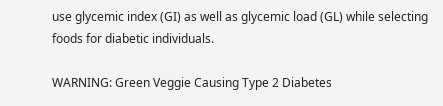use glycemic index (GI) as well as glycemic load (GL) while selecting foods for diabetic individuals.

WARNING: Green Veggie Causing Type 2 Diabetes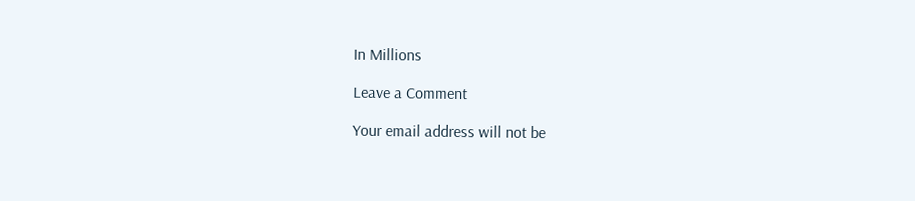In Millions

Leave a Comment

Your email address will not be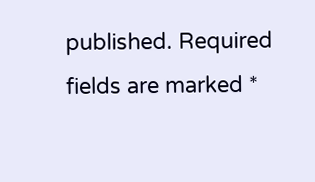published. Required fields are marked *